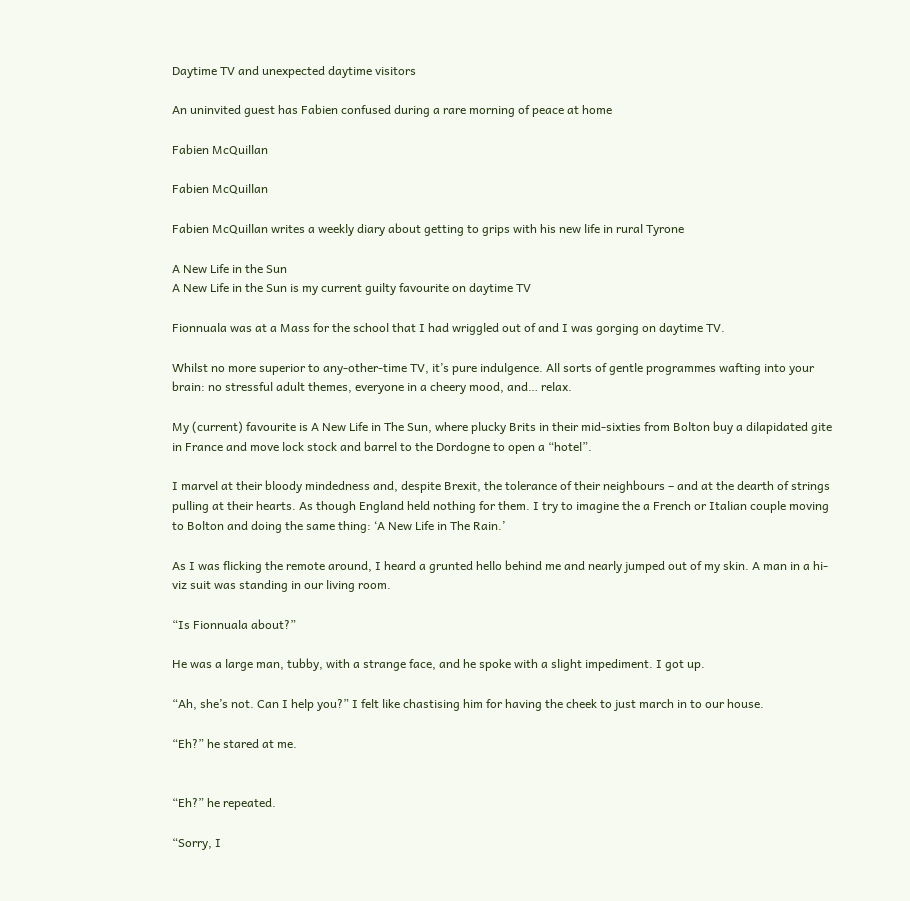Daytime TV and unexpected daytime visitors

An uninvited guest has Fabien confused during a rare morning of peace at home

Fabien McQuillan

Fabien McQuillan

Fabien McQuillan writes a weekly diary about getting to grips with his new life in rural Tyrone

A New Life in the Sun
A New Life in the Sun is my current guilty favourite on daytime TV

Fionnuala was at a Mass for the school that I had wriggled out of and I was gorging on daytime TV.

Whilst no more superior to any-other-time TV, it’s pure indulgence. All sorts of gentle programmes wafting into your brain: no stressful adult themes, everyone in a cheery mood, and… relax.

My (current) favourite is A New Life in The Sun, where plucky Brits in their mid-sixties from Bolton buy a dilapidated gite in France and move lock stock and barrel to the Dordogne to open a “hotel”.

I marvel at their bloody mindedness and, despite Brexit, the tolerance of their neighbours – and at the dearth of strings pulling at their hearts. As though England held nothing for them. I try to imagine the a French or Italian couple moving to Bolton and doing the same thing: ‘A New Life in The Rain.’

As I was flicking the remote around, I heard a grunted hello behind me and nearly jumped out of my skin. A man in a hi-viz suit was standing in our living room.

“Is Fionnuala about?”

He was a large man, tubby, with a strange face, and he spoke with a slight impediment. I got up.

“Ah, she’s not. Can I help you?” I felt like chastising him for having the cheek to just march in to our house.

“Eh?” he stared at me.


“Eh?” he repeated.

“Sorry, I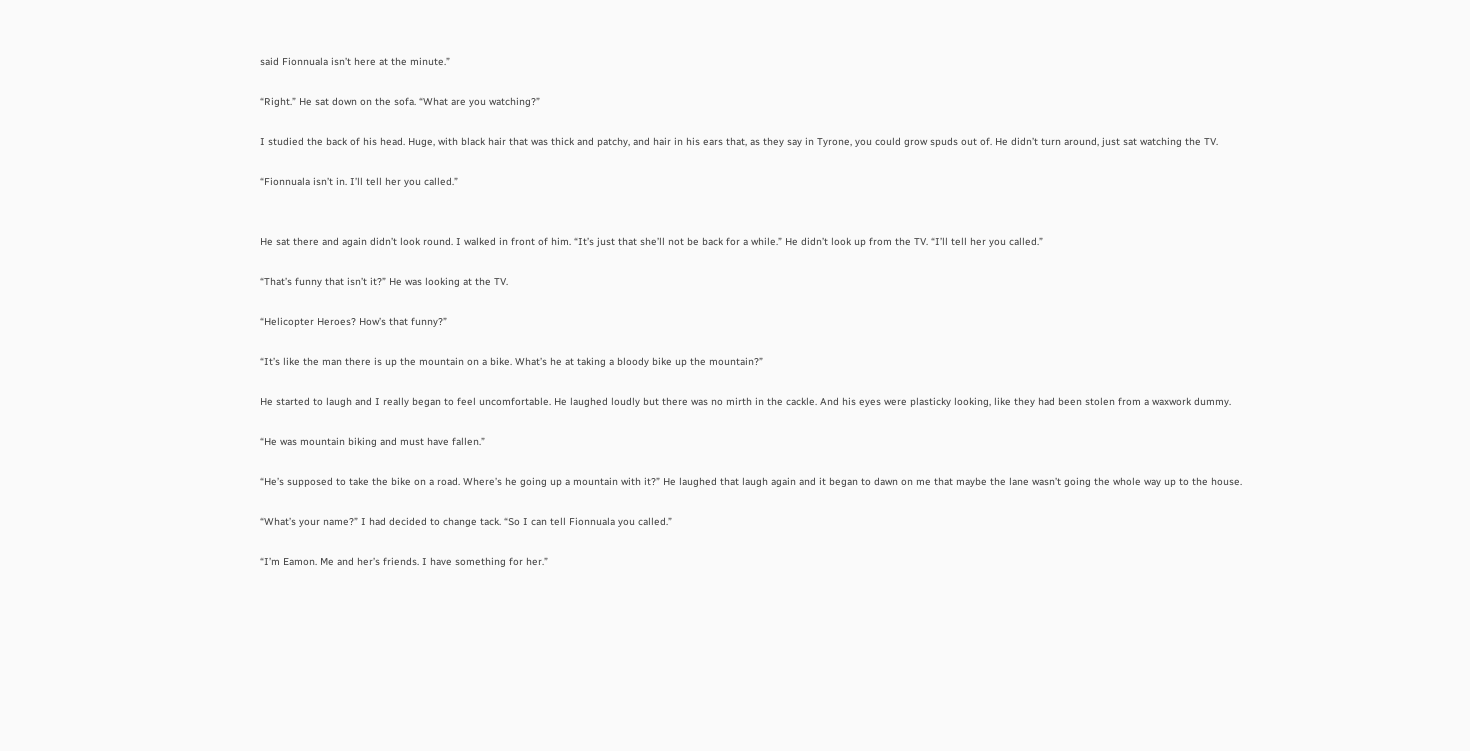said Fionnuala isn’t here at the minute.”

“Right.” He sat down on the sofa. “What are you watching?”

I studied the back of his head. Huge, with black hair that was thick and patchy, and hair in his ears that, as they say in Tyrone, you could grow spuds out of. He didn’t turn around, just sat watching the TV.

“Fionnuala isn’t in. I’ll tell her you called.”


He sat there and again didn’t look round. I walked in front of him. “It’s just that she’ll not be back for a while.” He didn’t look up from the TV. “I’ll tell her you called.”

“That’s funny that isn’t it?” He was looking at the TV.

“Helicopter Heroes? How’s that funny?”

“It’s like the man there is up the mountain on a bike. What’s he at taking a bloody bike up the mountain?”

He started to laugh and I really began to feel uncomfortable. He laughed loudly but there was no mirth in the cackle. And his eyes were plasticky looking, like they had been stolen from a waxwork dummy.

“He was mountain biking and must have fallen.”

“He’s supposed to take the bike on a road. Where’s he going up a mountain with it?” He laughed that laugh again and it began to dawn on me that maybe the lane wasn’t going the whole way up to the house.

“What’s your name?” I had decided to change tack. “So I can tell Fionnuala you called.”

“I’m Eamon. Me and her’s friends. I have something for her.”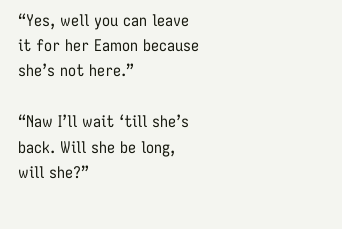“Yes, well you can leave it for her Eamon because she’s not here.”

“Naw I’ll wait ‘till she’s back. Will she be long, will she?”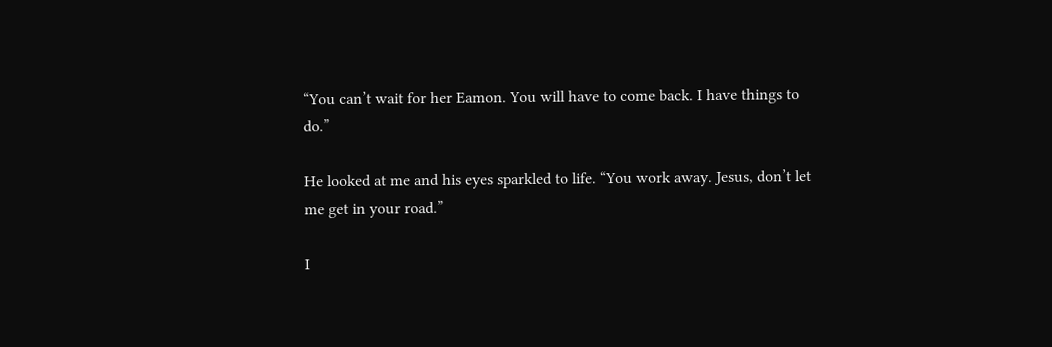“You can’t wait for her Eamon. You will have to come back. I have things to do.”

He looked at me and his eyes sparkled to life. “You work away. Jesus, don’t let me get in your road.”

I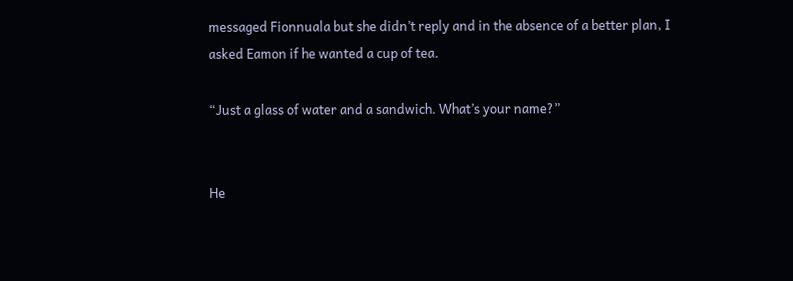messaged Fionnuala but she didn’t reply and in the absence of a better plan, I asked Eamon if he wanted a cup of tea.

“Just a glass of water and a sandwich. What’s your name?”


He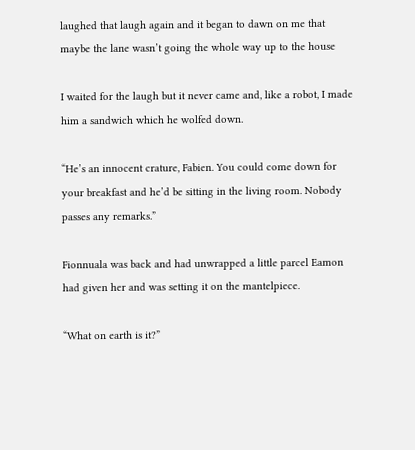laughed that laugh again and it began to dawn on me that maybe the lane wasn’t going the whole way up to the house

I waited for the laugh but it never came and, like a robot, I made him a sandwich which he wolfed down.

“He’s an innocent crature, Fabien. You could come down for your breakfast and he’d be sitting in the living room. Nobody passes any remarks.”

Fionnuala was back and had unwrapped a little parcel Eamon had given her and was setting it on the mantelpiece.

“What on earth is it?”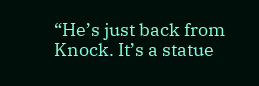“He’s just back from Knock. It’s a statue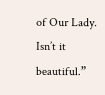of Our Lady. Isn’t it beautiful.”